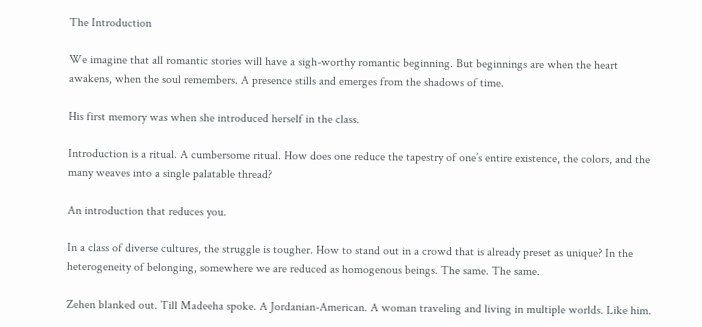The Introduction

We imagine that all romantic stories will have a sigh-worthy romantic beginning. But beginnings are when the heart awakens, when the soul remembers. A presence stills and emerges from the shadows of time.

His first memory was when she introduced herself in the class.

Introduction is a ritual. A cumbersome ritual. How does one reduce the tapestry of one’s entire existence, the colors, and the many weaves into a single palatable thread?

An introduction that reduces you.

In a class of diverse cultures, the struggle is tougher. How to stand out in a crowd that is already preset as unique? In the heterogeneity of belonging, somewhere we are reduced as homogenous beings. The same. The same.

Zehen blanked out. Till Madeeha spoke. A Jordanian-American. A woman traveling and living in multiple worlds. Like him.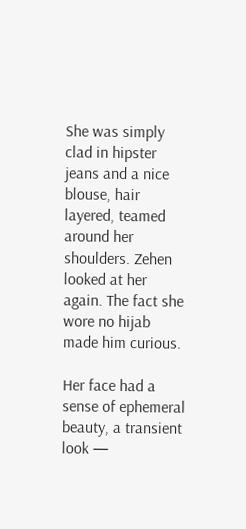She was simply clad in hipster jeans and a nice blouse, hair layered, teamed around her shoulders. Zehen looked at her again. The fact she wore no hijab made him curious.

Her face had a sense of ephemeral beauty, a transient look —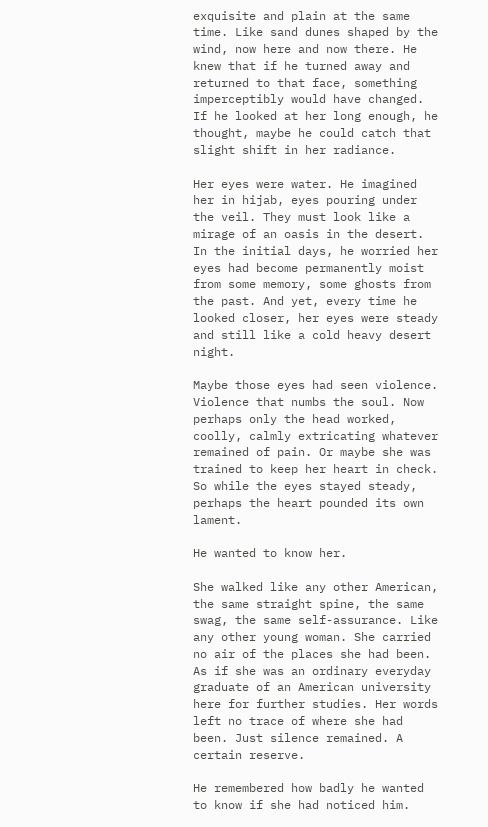exquisite and plain at the same time. Like sand dunes shaped by the wind, now here and now there. He knew that if he turned away and returned to that face, something imperceptibly would have changed. If he looked at her long enough, he thought, maybe he could catch that slight shift in her radiance.

Her eyes were water. He imagined her in hijab, eyes pouring under the veil. They must look like a mirage of an oasis in the desert. In the initial days, he worried her eyes had become permanently moist from some memory, some ghosts from the past. And yet, every time he looked closer, her eyes were steady and still like a cold heavy desert night.

Maybe those eyes had seen violence. Violence that numbs the soul. Now perhaps only the head worked, coolly, calmly extricating whatever remained of pain. Or maybe she was trained to keep her heart in check. So while the eyes stayed steady, perhaps the heart pounded its own lament.

He wanted to know her.

She walked like any other American, the same straight spine, the same swag, the same self-assurance. Like any other young woman. She carried no air of the places she had been. As if she was an ordinary everyday graduate of an American university here for further studies. Her words left no trace of where she had been. Just silence remained. A certain reserve.

He remembered how badly he wanted to know if she had noticed him.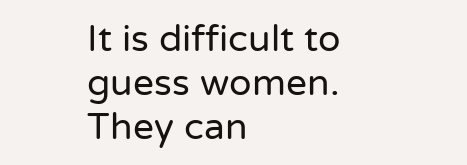It is difficult to guess women. They can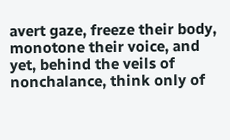avert gaze, freeze their body, monotone their voice, and yet, behind the veils of nonchalance, think only of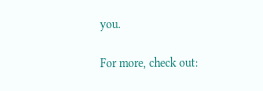you.

For more, check out: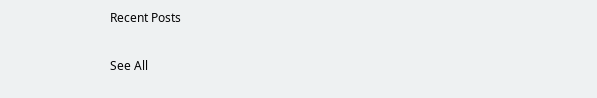Recent Posts

See All